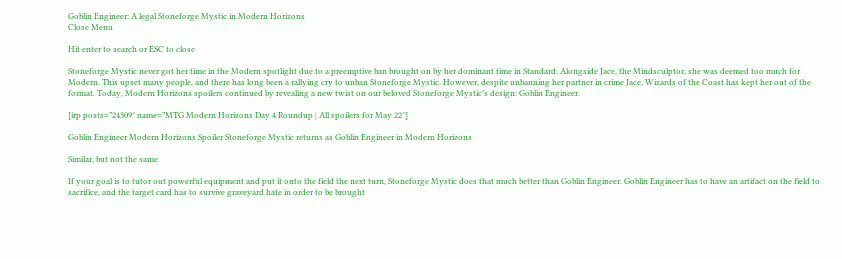Goblin Engineer: A legal Stoneforge Mystic in Modern Horizons
Close Menu

Hit enter to search or ESC to close

Stoneforge Mystic never got her time in the Modern spotlight due to a preemptive ban brought on by her dominant time in Standard. Alongside Jace, the Mindsculptor, she was deemed too much for Modern. This upset many people, and there has long been a rallying cry to unban Stoneforge Mystic. However, despite unbanning her partner in crime Jace, Wizards of the Coast has kept her out of the format. Today, Modern Horizons spoilers continued by revealing a new twist on our beloved Stoneforge Mystic’s design: Goblin Engineer.

[irp posts=”24309″ name=”MTG Modern Horizons Day 4 Roundup | All spoilers for May 22″]

Goblin Engineer Modern Horizons Spoiler Stoneforge Mystic returns as Goblin Engineer in Modern Horizons

Similar, but not the same

If your goal is to tutor out powerful equipment and put it onto the field the next turn, Stoneforge Mystic does that much better than Goblin Engineer. Goblin Engineer has to have an artifact on the field to sacrifice, and the target card has to survive graveyard hate in order to be brought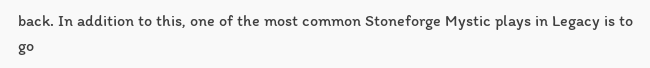back. In addition to this, one of the most common Stoneforge Mystic plays in Legacy is to go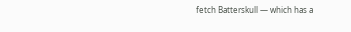fetch Batterskull — which has a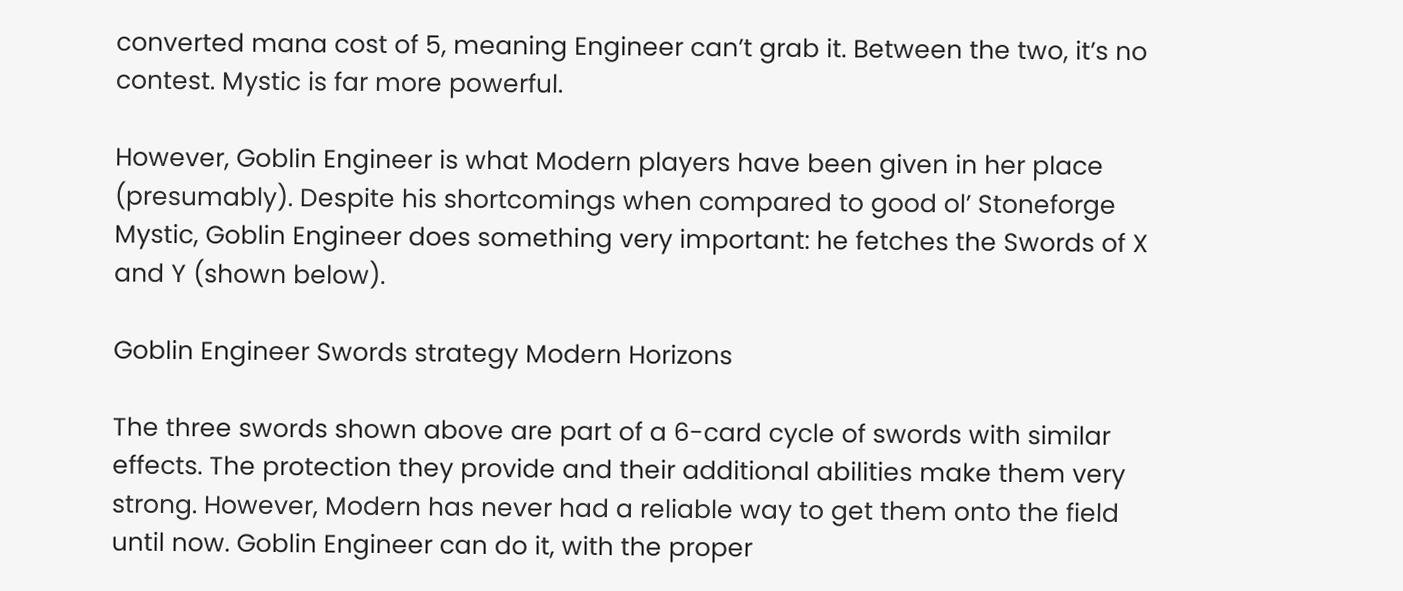converted mana cost of 5, meaning Engineer can’t grab it. Between the two, it’s no contest. Mystic is far more powerful.

However, Goblin Engineer is what Modern players have been given in her place (presumably). Despite his shortcomings when compared to good ol’ Stoneforge Mystic, Goblin Engineer does something very important: he fetches the Swords of X and Y (shown below).

Goblin Engineer Swords strategy Modern Horizons

The three swords shown above are part of a 6-card cycle of swords with similar effects. The protection they provide and their additional abilities make them very strong. However, Modern has never had a reliable way to get them onto the field until now. Goblin Engineer can do it, with the proper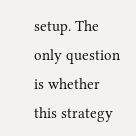setup. The only question is whether this strategy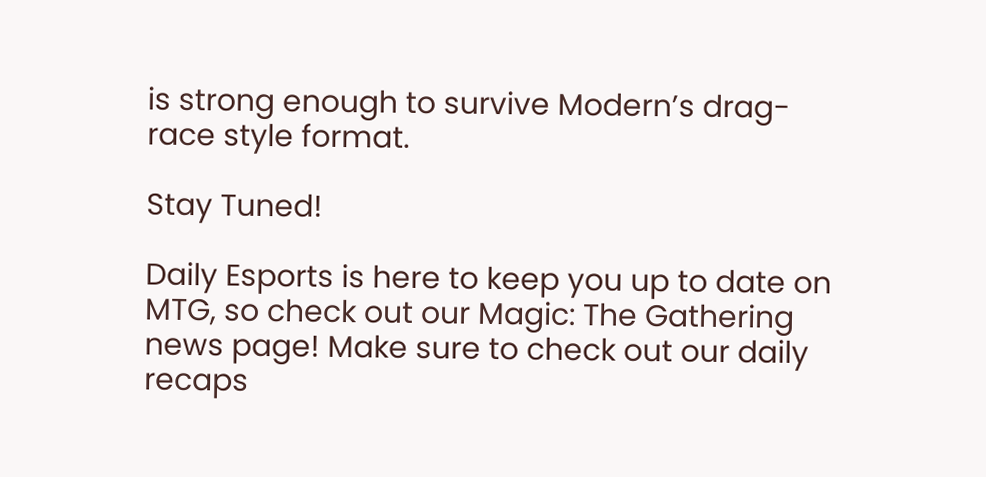is strong enough to survive Modern’s drag-race style format.

Stay Tuned!

Daily Esports is here to keep you up to date on MTG, so check out our Magic: The Gathering news page! Make sure to check out our daily recaps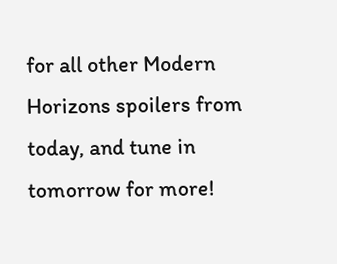for all other Modern Horizons spoilers from today, and tune in tomorrow for more!